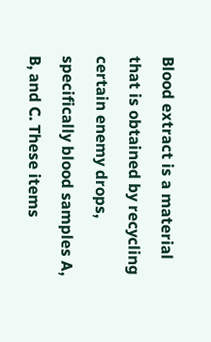Blood extract is a material that is obtained by recycling certain enemy drops, specifically blood samples A, B, and C. These items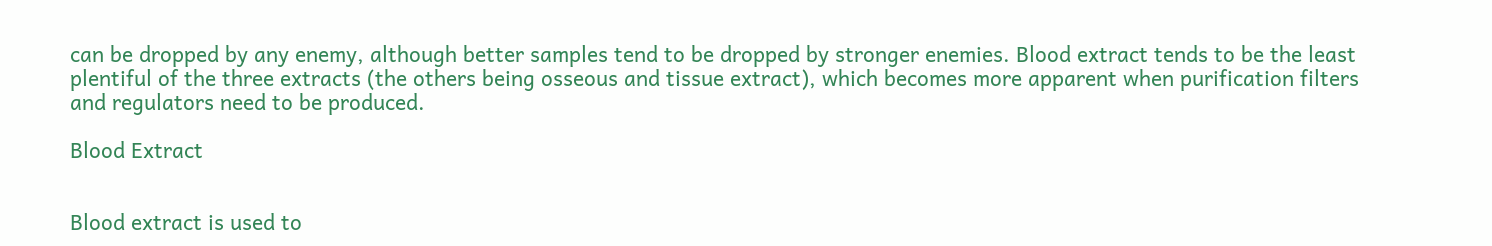can be dropped by any enemy, although better samples tend to be dropped by stronger enemies. Blood extract tends to be the least plentiful of the three extracts (the others being osseous and tissue extract), which becomes more apparent when purification filters and regulators need to be produced.

Blood Extract


Blood extract is used to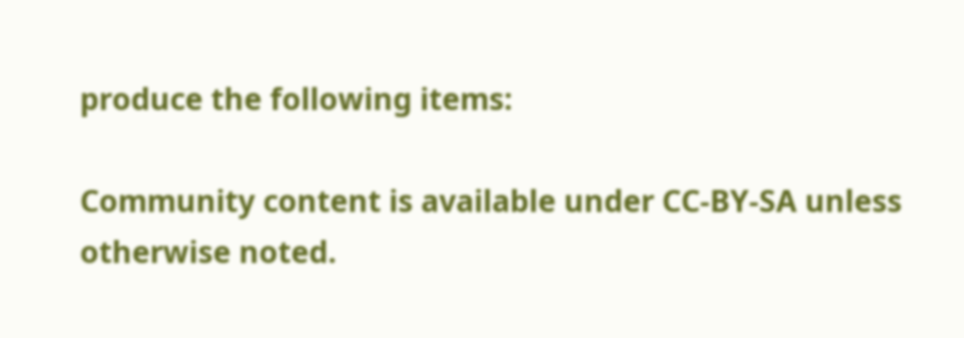produce the following items:

Community content is available under CC-BY-SA unless otherwise noted.